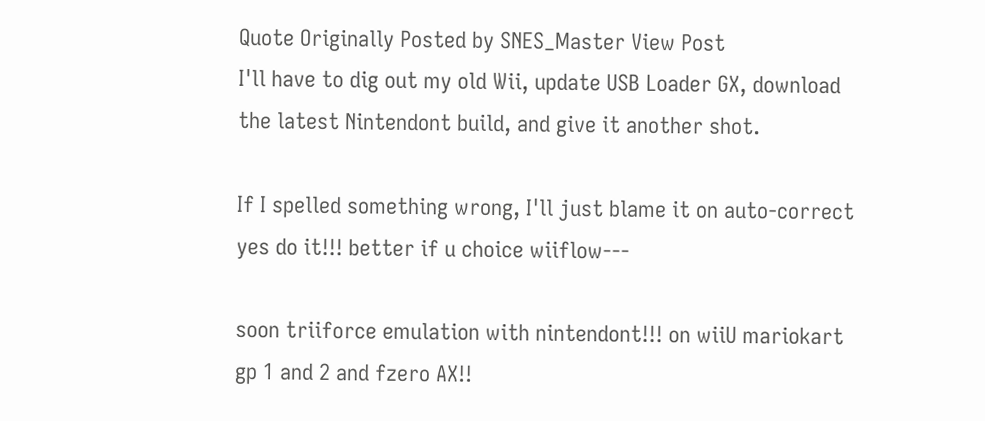Quote Originally Posted by SNES_Master View Post
I'll have to dig out my old Wii, update USB Loader GX, download the latest Nintendont build, and give it another shot.

If I spelled something wrong, I'll just blame it on auto-correct
yes do it!!! better if u choice wiiflow---

soon triiforce emulation with nintendont!!! on wiiU mariokart gp 1 and 2 and fzero AX!!